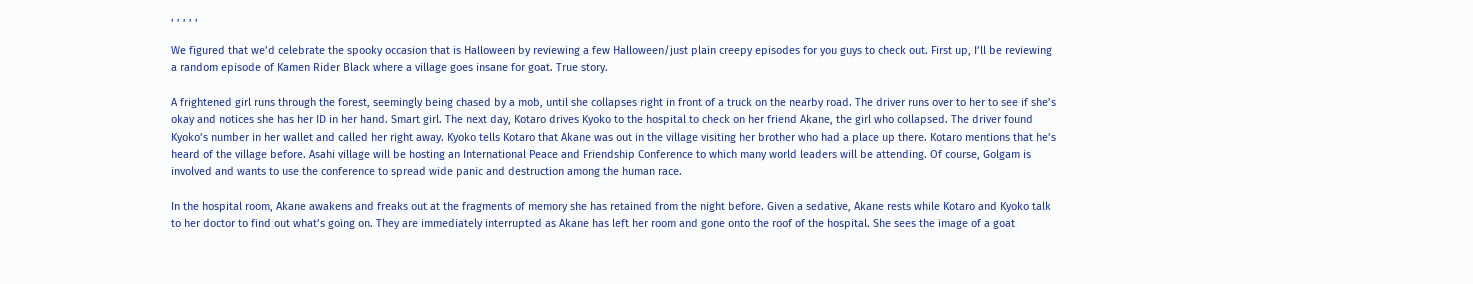, , , , ,

We figured that we’d celebrate the spooky occasion that is Halloween by reviewing a few Halloween/just plain creepy episodes for you guys to check out. First up, I’ll be reviewing a random episode of Kamen Rider Black where a village goes insane for goat. True story.

A frightened girl runs through the forest, seemingly being chased by a mob, until she collapses right in front of a truck on the nearby road. The driver runs over to her to see if she’s okay and notices she has her ID in her hand. Smart girl. The next day, Kotaro drives Kyoko to the hospital to check on her friend Akane, the girl who collapsed. The driver found Kyoko’s number in her wallet and called her right away. Kyoko tells Kotaro that Akane was out in the village visiting her brother who had a place up there. Kotaro mentions that he’s heard of the village before. Asahi village will be hosting an International Peace and Friendship Conference to which many world leaders will be attending. Of course, Golgam is involved and wants to use the conference to spread wide panic and destruction among the human race.

In the hospital room, Akane awakens and freaks out at the fragments of memory she has retained from the night before. Given a sedative, Akane rests while Kotaro and Kyoko talk to her doctor to find out what’s going on. They are immediately interrupted as Akane has left her room and gone onto the roof of the hospital. She sees the image of a goat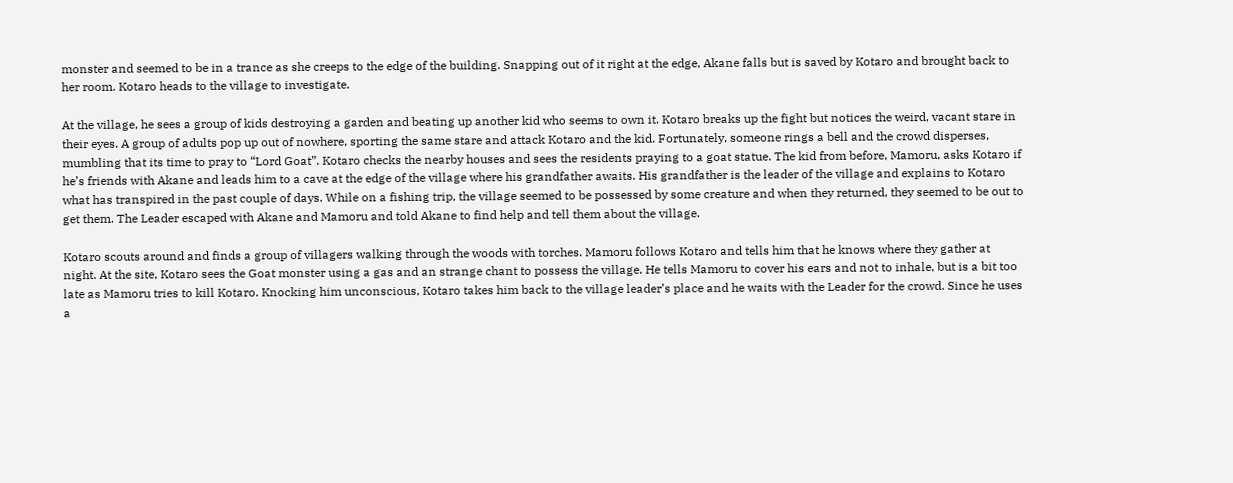monster and seemed to be in a trance as she creeps to the edge of the building. Snapping out of it right at the edge, Akane falls but is saved by Kotaro and brought back to her room. Kotaro heads to the village to investigate.

At the village, he sees a group of kids destroying a garden and beating up another kid who seems to own it. Kotaro breaks up the fight but notices the weird, vacant stare in their eyes. A group of adults pop up out of nowhere, sporting the same stare and attack Kotaro and the kid. Fortunately, someone rings a bell and the crowd disperses, mumbling that its time to pray to “Lord Goat”. Kotaro checks the nearby houses and sees the residents praying to a goat statue. The kid from before, Mamoru, asks Kotaro if he’s friends with Akane and leads him to a cave at the edge of the village where his grandfather awaits. His grandfather is the leader of the village and explains to Kotaro what has transpired in the past couple of days. While on a fishing trip, the village seemed to be possessed by some creature and when they returned, they seemed to be out to get them. The Leader escaped with Akane and Mamoru and told Akane to find help and tell them about the village.

Kotaro scouts around and finds a group of villagers walking through the woods with torches. Mamoru follows Kotaro and tells him that he knows where they gather at night. At the site, Kotaro sees the Goat monster using a gas and an strange chant to possess the village. He tells Mamoru to cover his ears and not to inhale, but is a bit too late as Mamoru tries to kill Kotaro. Knocking him unconscious, Kotaro takes him back to the village leader’s place and he waits with the Leader for the crowd. Since he uses a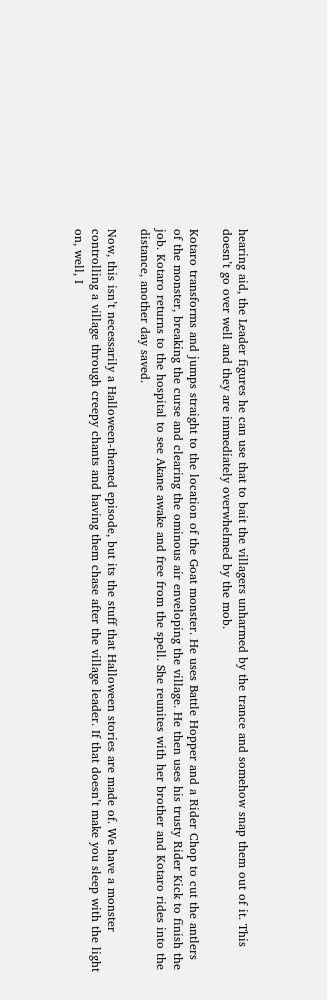hearing aid, the Leader figures he can use that to bait the villagers unharmed by the trance and somehow snap them out of it. This doesn’t go over well and they are immediately overwhelmed by the mob.

Kotaro transforms and jumps straight to the location of the Goat monster. He uses Battle Hopper and a Rider Chop to cut the antlers of the monster, breaking the curse and clearing the ominous air enveloping the village. He then uses his trusty Rider Kick to finish the job. Kotaro returns to the hospital to see Akane awake and free from the spell. She reunites with her brother and Kotaro rides into the distance, another day saved.

Now, this isn’t necessarily a Halloween-themed episode, but its the stuff that Halloween stories are made of. We have a monster controlling a village through creepy chants and having them chase after the village leader. If that doesn’t make you sleep with the light on, well, I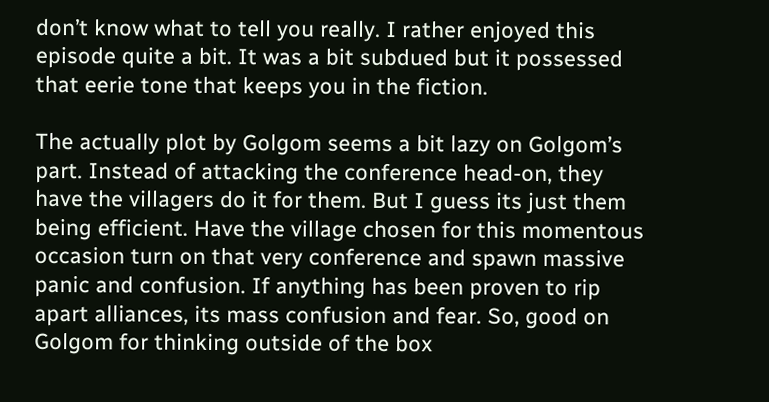don’t know what to tell you really. I rather enjoyed this episode quite a bit. It was a bit subdued but it possessed that eerie tone that keeps you in the fiction.

The actually plot by Golgom seems a bit lazy on Golgom’s part. Instead of attacking the conference head-on, they have the villagers do it for them. But I guess its just them being efficient. Have the village chosen for this momentous occasion turn on that very conference and spawn massive panic and confusion. If anything has been proven to rip apart alliances, its mass confusion and fear. So, good on Golgom for thinking outside of the box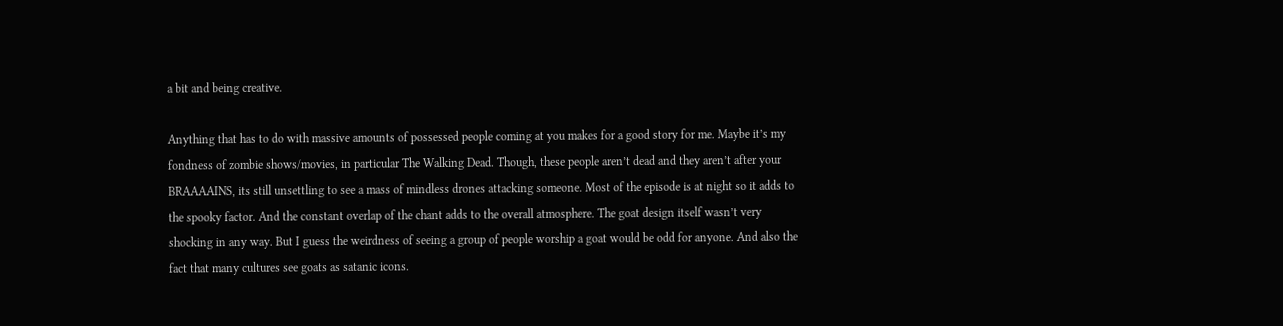a bit and being creative.

Anything that has to do with massive amounts of possessed people coming at you makes for a good story for me. Maybe it’s my fondness of zombie shows/movies, in particular The Walking Dead. Though, these people aren’t dead and they aren’t after your BRAAAAINS, its still unsettling to see a mass of mindless drones attacking someone. Most of the episode is at night so it adds to the spooky factor. And the constant overlap of the chant adds to the overall atmosphere. The goat design itself wasn’t very shocking in any way. But I guess the weirdness of seeing a group of people worship a goat would be odd for anyone. And also the fact that many cultures see goats as satanic icons.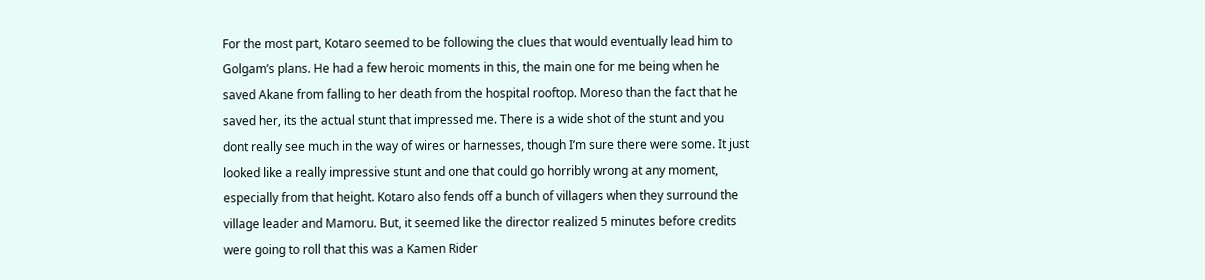For the most part, Kotaro seemed to be following the clues that would eventually lead him to Golgam’s plans. He had a few heroic moments in this, the main one for me being when he saved Akane from falling to her death from the hospital rooftop. Moreso than the fact that he saved her, its the actual stunt that impressed me. There is a wide shot of the stunt and you dont really see much in the way of wires or harnesses, though I’m sure there were some. It just looked like a really impressive stunt and one that could go horribly wrong at any moment, especially from that height. Kotaro also fends off a bunch of villagers when they surround the village leader and Mamoru. But, it seemed like the director realized 5 minutes before credits were going to roll that this was a Kamen Rider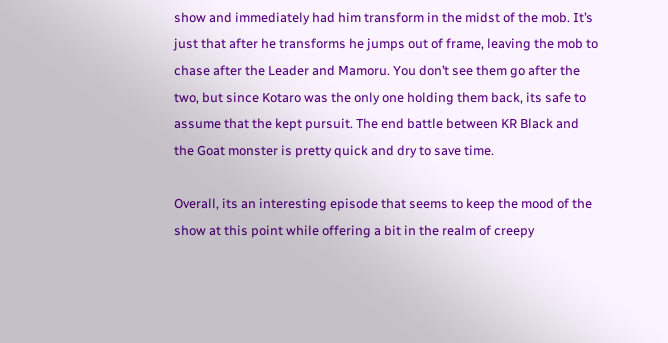show and immediately had him transform in the midst of the mob. It’s just that after he transforms he jumps out of frame, leaving the mob to chase after the Leader and Mamoru. You don’t see them go after the two, but since Kotaro was the only one holding them back, its safe to assume that the kept pursuit. The end battle between KR Black and the Goat monster is pretty quick and dry to save time.

Overall, its an interesting episode that seems to keep the mood of the show at this point while offering a bit in the realm of creepy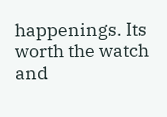happenings. Its worth the watch and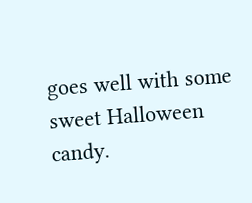goes well with some sweet Halloween candy.